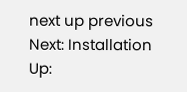next up previous
Next: Installation Up: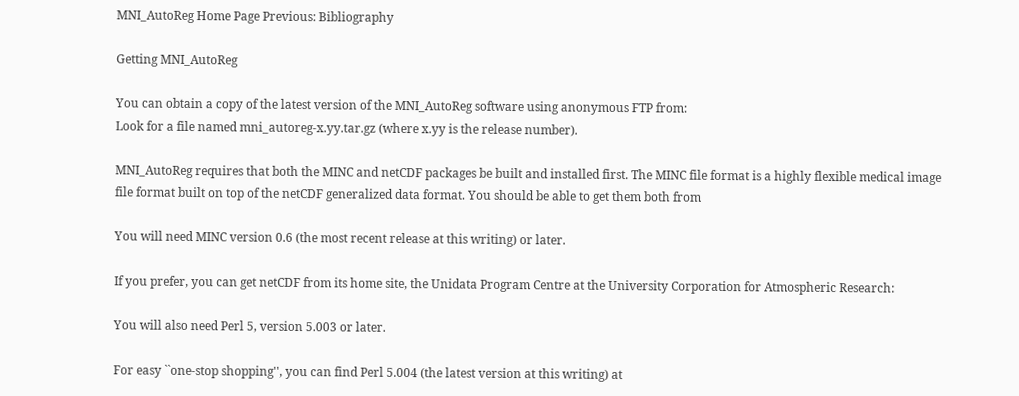MNI_AutoReg Home Page Previous: Bibliography

Getting MNI_AutoReg

You can obtain a copy of the latest version of the MNI_AutoReg software using anonymous FTP from:
Look for a file named mni_autoreg-x.yy.tar.gz (where x.yy is the release number).

MNI_AutoReg requires that both the MINC and netCDF packages be built and installed first. The MINC file format is a highly flexible medical image file format built on top of the netCDF generalized data format. You should be able to get them both from

You will need MINC version 0.6 (the most recent release at this writing) or later.

If you prefer, you can get netCDF from its home site, the Unidata Program Centre at the University Corporation for Atmospheric Research:

You will also need Perl 5, version 5.003 or later.

For easy ``one-stop shopping'', you can find Perl 5.004 (the latest version at this writing) at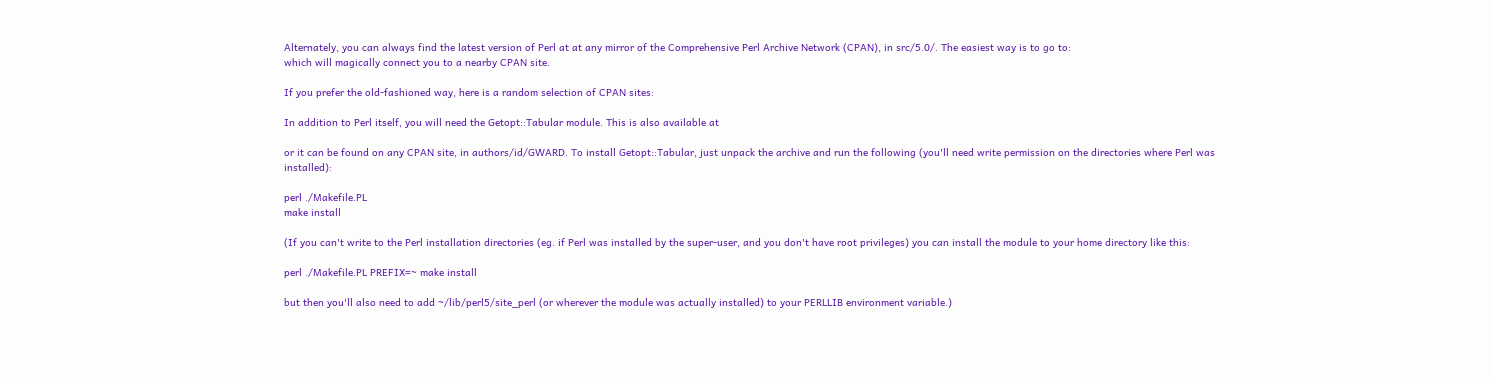Alternately, you can always find the latest version of Perl at at any mirror of the Comprehensive Perl Archive Network (CPAN), in src/5.0/. The easiest way is to go to:
which will magically connect you to a nearby CPAN site.

If you prefer the old-fashioned way, here is a random selection of CPAN sites:

In addition to Perl itself, you will need the Getopt::Tabular module. This is also available at

or it can be found on any CPAN site, in authors/id/GWARD. To install Getopt::Tabular, just unpack the archive and run the following (you'll need write permission on the directories where Perl was installed):

perl ./Makefile.PL
make install

(If you can't write to the Perl installation directories (eg. if Perl was installed by the super-user, and you don't have root privileges) you can install the module to your home directory like this:

perl ./Makefile.PL PREFIX=~ make install

but then you'll also need to add ~/lib/perl5/site_perl (or wherever the module was actually installed) to your PERLLIB environment variable.)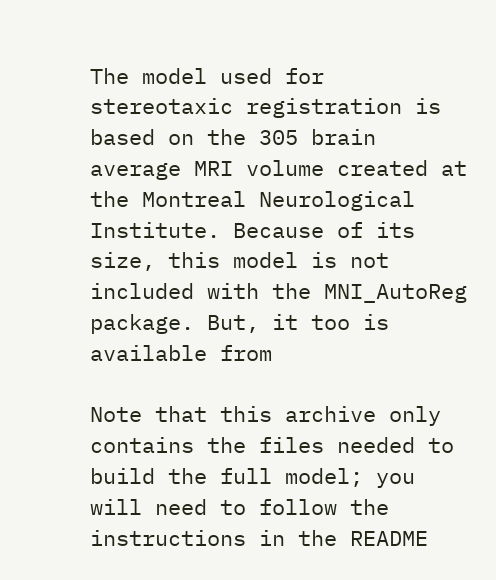The model used for stereotaxic registration is based on the 305 brain average MRI volume created at the Montreal Neurological Institute. Because of its size, this model is not included with the MNI_AutoReg package. But, it too is available from

Note that this archive only contains the files needed to build the full model; you will need to follow the instructions in the README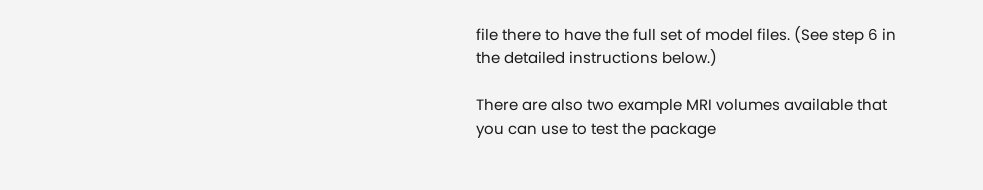file there to have the full set of model files. (See step 6 in the detailed instructions below.)

There are also two example MRI volumes available that you can use to test the package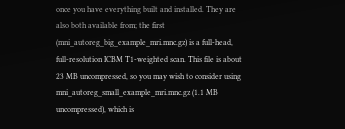once you have everything built and installed. They are also both available from; the first (mni_autoreg_big_example_mri.mnc.gz) is a full-head, full-resolution ICBM T1-weighted scan. This file is about 23 MB uncompressed, so you may wish to consider using mni_autoreg_small_example_mri.mnc.gz (1.1 MB uncompressed), which is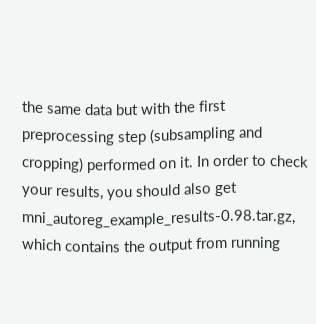the same data but with the first preprocessing step (subsampling and cropping) performed on it. In order to check your results, you should also get mni_autoreg_example_results-0.98.tar.gz, which contains the output from running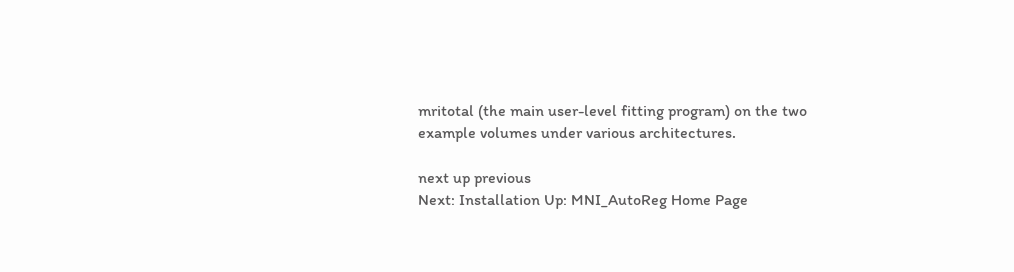mritotal (the main user-level fitting program) on the two example volumes under various architectures.

next up previous
Next: Installation Up: MNI_AutoReg Home Page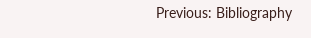Previous: Bibliography